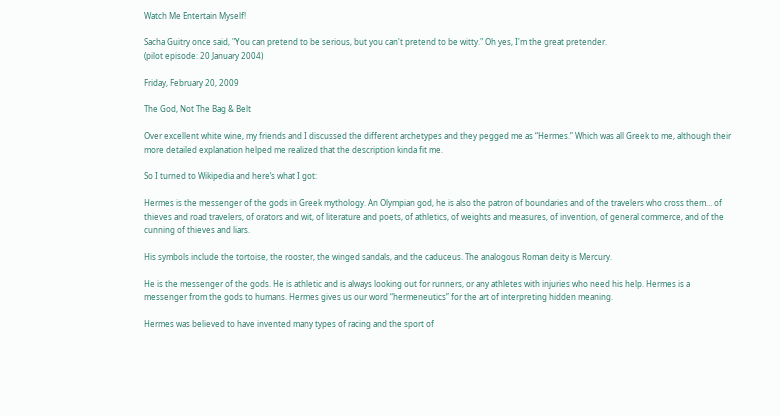Watch Me Entertain Myself!

Sacha Guitry once said, "You can pretend to be serious, but you can't pretend to be witty." Oh yes, I'm the great pretender.
(pilot episode: 20 January 2004)

Friday, February 20, 2009

The God, Not The Bag & Belt

Over excellent white wine, my friends and I discussed the different archetypes and they pegged me as “Hermes.” Which was all Greek to me, although their more detailed explanation helped me realized that the description kinda fit me.

So I turned to Wikipedia and here’s what I got:

Hermes is the messenger of the gods in Greek mythology. An Olympian god, he is also the patron of boundaries and of the travelers who cross them… of thieves and road travelers, of orators and wit, of literature and poets, of athletics, of weights and measures, of invention, of general commerce, and of the cunning of thieves and liars.

His symbols include the tortoise, the rooster, the winged sandals, and the caduceus. The analogous Roman deity is Mercury.

He is the messenger of the gods. He is athletic and is always looking out for runners, or any athletes with injuries who need his help. Hermes is a messenger from the gods to humans. Hermes gives us our word “hermeneutics” for the art of interpreting hidden meaning.

Hermes was believed to have invented many types of racing and the sport of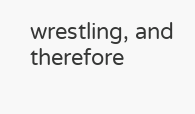wrestling, and therefore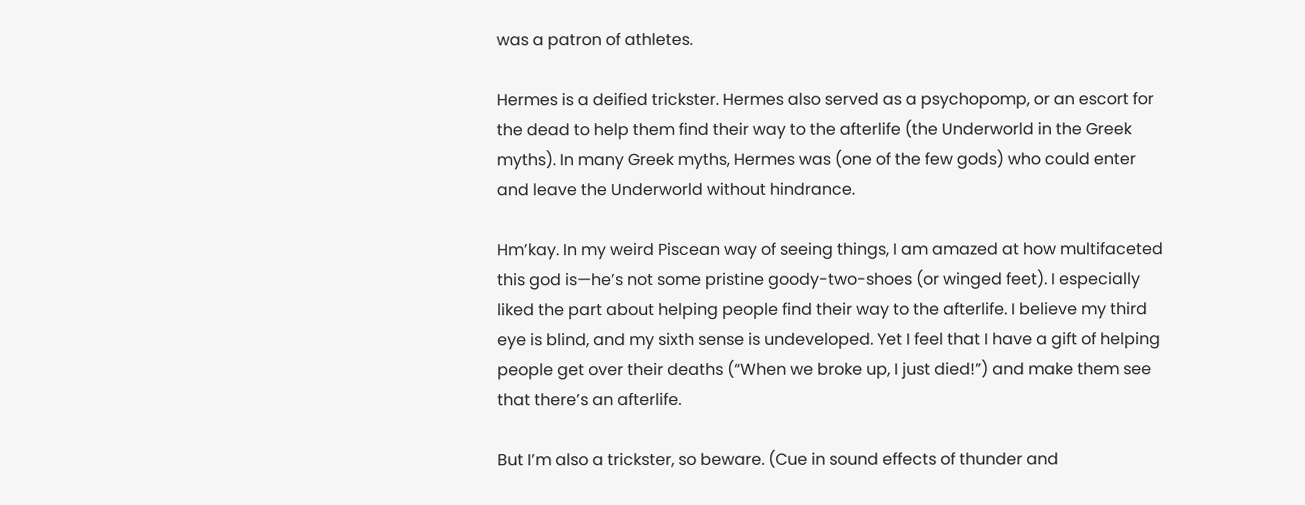was a patron of athletes.

Hermes is a deified trickster. Hermes also served as a psychopomp, or an escort for the dead to help them find their way to the afterlife (the Underworld in the Greek myths). In many Greek myths, Hermes was (one of the few gods) who could enter and leave the Underworld without hindrance.

Hm’kay. In my weird Piscean way of seeing things, I am amazed at how multifaceted this god is—he’s not some pristine goody-two-shoes (or winged feet). I especially liked the part about helping people find their way to the afterlife. I believe my third eye is blind, and my sixth sense is undeveloped. Yet I feel that I have a gift of helping people get over their deaths (“When we broke up, I just died!”) and make them see that there’s an afterlife.

But I’m also a trickster, so beware. (Cue in sound effects of thunder and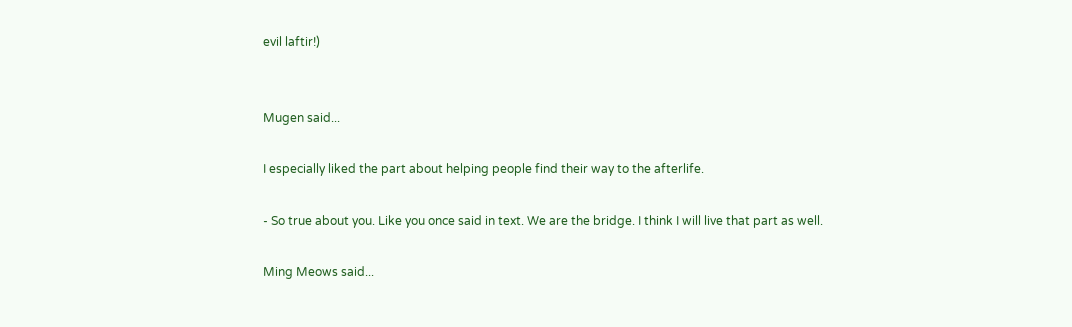evil laftir!)


Mugen said...

I especially liked the part about helping people find their way to the afterlife.

- So true about you. Like you once said in text. We are the bridge. I think I will live that part as well.

Ming Meows said...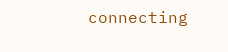connecting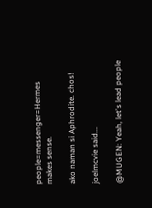people=messenger=Hermes
makes sense.

ako naman si Aphrodite. chos!

joelmcvie said...

@MUGEN: Yeah, let's lead people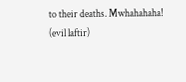to their deaths. Mwhahahaha! (evil laftir)